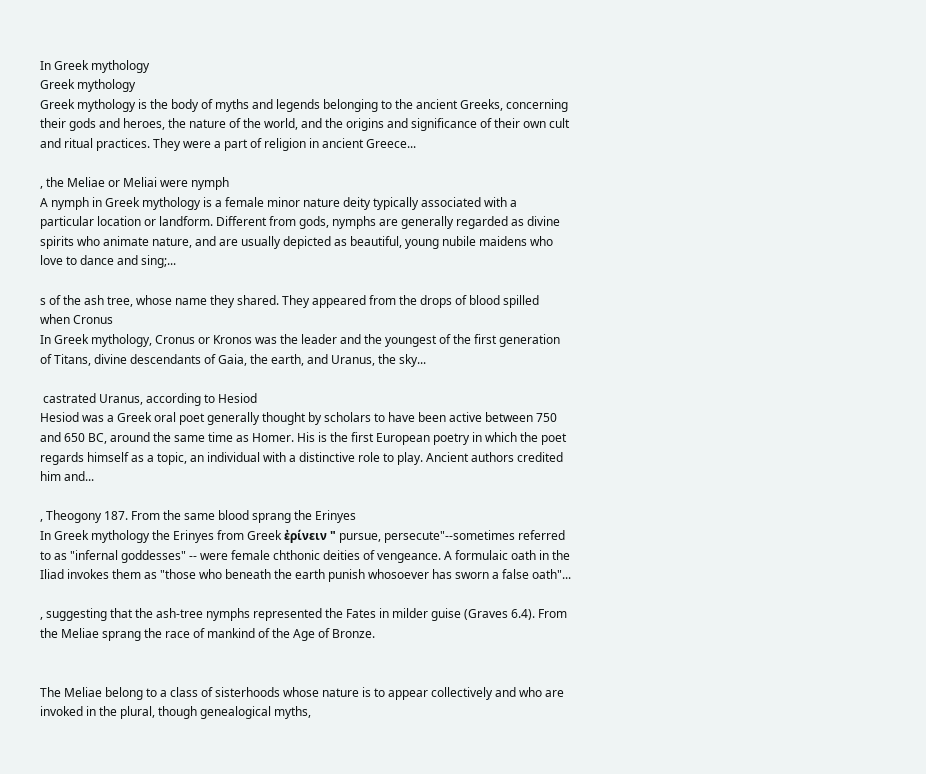In Greek mythology
Greek mythology
Greek mythology is the body of myths and legends belonging to the ancient Greeks, concerning their gods and heroes, the nature of the world, and the origins and significance of their own cult and ritual practices. They were a part of religion in ancient Greece...

, the Meliae or Meliai were nymph
A nymph in Greek mythology is a female minor nature deity typically associated with a particular location or landform. Different from gods, nymphs are generally regarded as divine spirits who animate nature, and are usually depicted as beautiful, young nubile maidens who love to dance and sing;...

s of the ash tree, whose name they shared. They appeared from the drops of blood spilled when Cronus
In Greek mythology, Cronus or Kronos was the leader and the youngest of the first generation of Titans, divine descendants of Gaia, the earth, and Uranus, the sky...

 castrated Uranus, according to Hesiod
Hesiod was a Greek oral poet generally thought by scholars to have been active between 750 and 650 BC, around the same time as Homer. His is the first European poetry in which the poet regards himself as a topic, an individual with a distinctive role to play. Ancient authors credited him and...

, Theogony 187. From the same blood sprang the Erinyes
In Greek mythology the Erinyes from Greek ἐρίνειν " pursue, persecute"--sometimes referred to as "infernal goddesses" -- were female chthonic deities of vengeance. A formulaic oath in the Iliad invokes them as "those who beneath the earth punish whosoever has sworn a false oath"...

, suggesting that the ash-tree nymphs represented the Fates in milder guise (Graves 6.4). From the Meliae sprang the race of mankind of the Age of Bronze.


The Meliae belong to a class of sisterhoods whose nature is to appear collectively and who are invoked in the plural, though genealogical myths,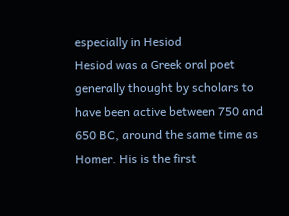especially in Hesiod
Hesiod was a Greek oral poet generally thought by scholars to have been active between 750 and 650 BC, around the same time as Homer. His is the first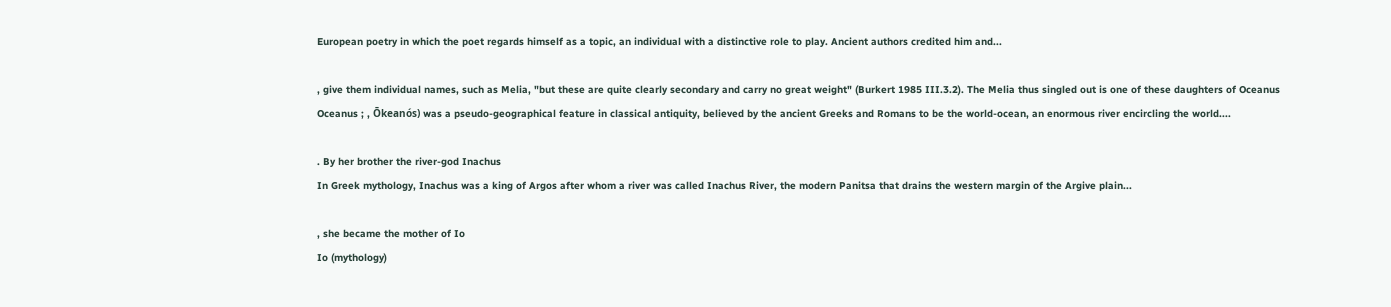European poetry in which the poet regards himself as a topic, an individual with a distinctive role to play. Ancient authors credited him and...

, give them individual names, such as Melia, "but these are quite clearly secondary and carry no great weight" (Burkert 1985 III.3.2). The Melia thus singled out is one of these daughters of Oceanus
Oceanus ; , Ōkeanós) was a pseudo-geographical feature in classical antiquity, believed by the ancient Greeks and Romans to be the world-ocean, an enormous river encircling the world....

. By her brother the river-god Inachus
In Greek mythology, Inachus was a king of Argos after whom a river was called Inachus River, the modern Panitsa that drains the western margin of the Argive plain...

, she became the mother of Io
Io (mythology)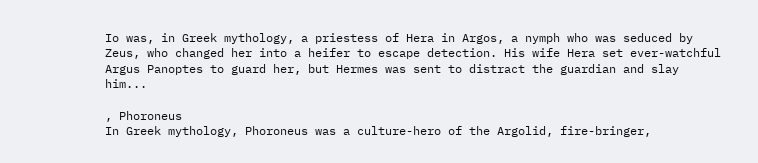Io was, in Greek mythology, a priestess of Hera in Argos, a nymph who was seduced by Zeus, who changed her into a heifer to escape detection. His wife Hera set ever-watchful Argus Panoptes to guard her, but Hermes was sent to distract the guardian and slay him...

, Phoroneus
In Greek mythology, Phoroneus was a culture-hero of the Argolid, fire-bringer,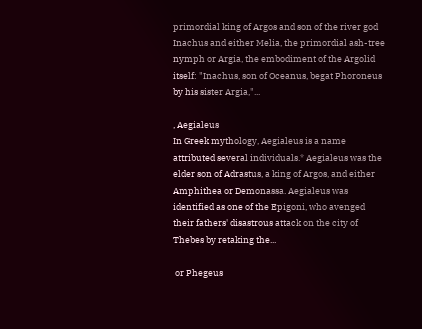primordial king of Argos and son of the river god Inachus and either Melia, the primordial ash-tree nymph or Argia, the embodiment of the Argolid itself: "Inachus, son of Oceanus, begat Phoroneus by his sister Argia,"...

, Aegialeus
In Greek mythology, Aegialeus is a name attributed several individuals.* Aegialeus was the elder son of Adrastus, a king of Argos, and either Amphithea or Demonassa. Aegialeus was identified as one of the Epigoni, who avenged their fathers' disastrous attack on the city of Thebes by retaking the...

 or Phegeus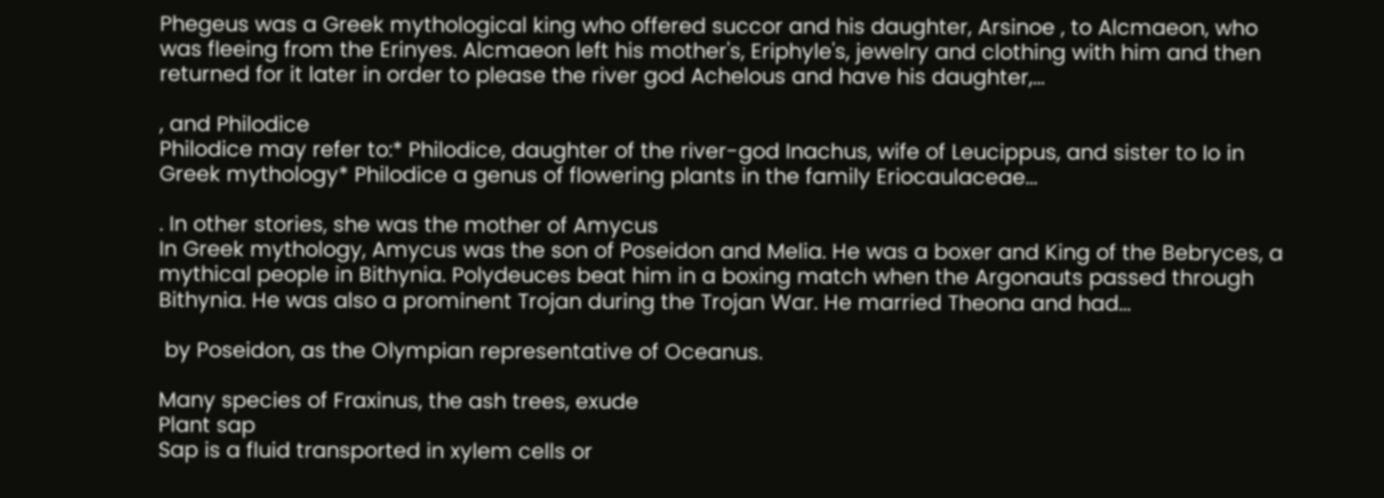Phegeus was a Greek mythological king who offered succor and his daughter, Arsinoe , to Alcmaeon, who was fleeing from the Erinyes. Alcmaeon left his mother's, Eriphyle's, jewelry and clothing with him and then returned for it later in order to please the river god Achelous and have his daughter,...

, and Philodice
Philodice may refer to:* Philodice, daughter of the river-god Inachus, wife of Leucippus, and sister to Io in Greek mythology* Philodice a genus of flowering plants in the family Eriocaulaceae...

. In other stories, she was the mother of Amycus
In Greek mythology, Amycus was the son of Poseidon and Melia. He was a boxer and King of the Bebryces, a mythical people in Bithynia. Polydeuces beat him in a boxing match when the Argonauts passed through Bithynia. He was also a prominent Trojan during the Trojan War. He married Theona and had...

 by Poseidon, as the Olympian representative of Oceanus.

Many species of Fraxinus, the ash trees, exude
Plant sap
Sap is a fluid transported in xylem cells or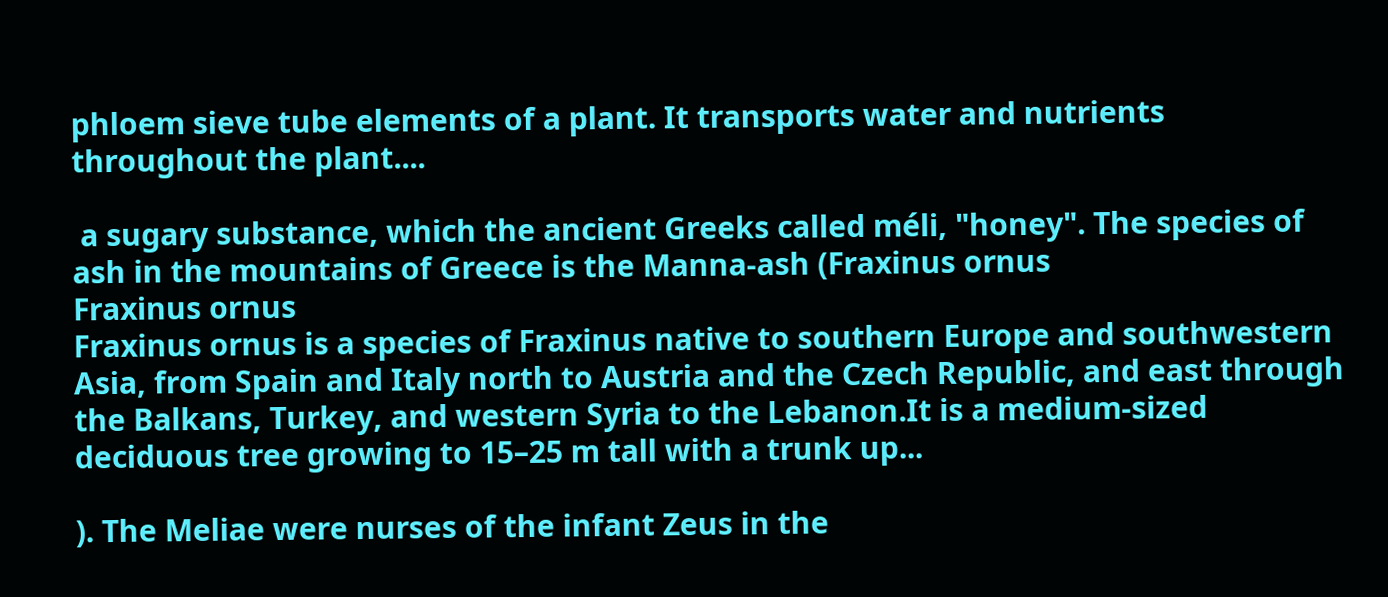phloem sieve tube elements of a plant. It transports water and nutrients throughout the plant....

 a sugary substance, which the ancient Greeks called méli, "honey". The species of ash in the mountains of Greece is the Manna-ash (Fraxinus ornus
Fraxinus ornus
Fraxinus ornus is a species of Fraxinus native to southern Europe and southwestern Asia, from Spain and Italy north to Austria and the Czech Republic, and east through the Balkans, Turkey, and western Syria to the Lebanon.It is a medium-sized deciduous tree growing to 15–25 m tall with a trunk up...

). The Meliae were nurses of the infant Zeus in the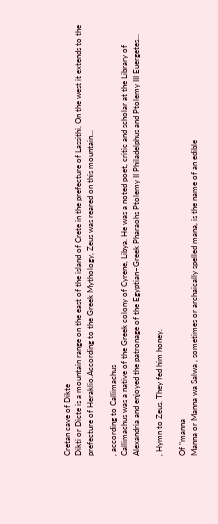Cretan cave of Dikte
Dikti or Dicte is a mountain range on the east of the island of Crete in the prefecture of Lassithi. On the west it extends to the prefecture of Heraklio.According to the Greek Mythology, Zeus was reared on this mountain...

, according to Callimachus
Callimachus was a native of the Greek colony of Cyrene, Libya. He was a noted poet, critic and scholar at the Library of Alexandria and enjoyed the patronage of the Egyptian–Greek Pharaohs Ptolemy II Philadelphus and Ptolemy III Euergetes...

, Hymn to Zeus. They fed him honey.

Of "manna
Manna or Manna wa Salwa , sometimes or archaically spelled mana, is the name of an edible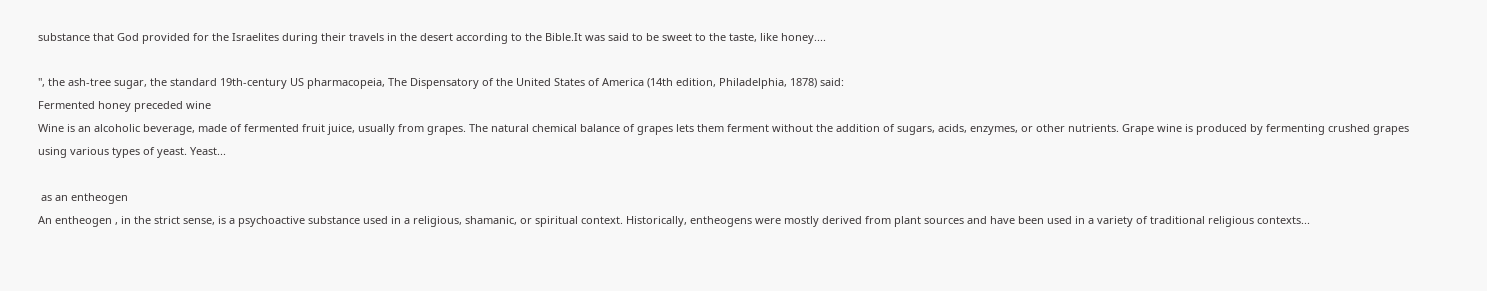substance that God provided for the Israelites during their travels in the desert according to the Bible.It was said to be sweet to the taste, like honey....

", the ash-tree sugar, the standard 19th-century US pharmacopeia, The Dispensatory of the United States of America (14th edition, Philadelphia, 1878) said:
Fermented honey preceded wine
Wine is an alcoholic beverage, made of fermented fruit juice, usually from grapes. The natural chemical balance of grapes lets them ferment without the addition of sugars, acids, enzymes, or other nutrients. Grape wine is produced by fermenting crushed grapes using various types of yeast. Yeast...

 as an entheogen
An entheogen , in the strict sense, is a psychoactive substance used in a religious, shamanic, or spiritual context. Historically, entheogens were mostly derived from plant sources and have been used in a variety of traditional religious contexts...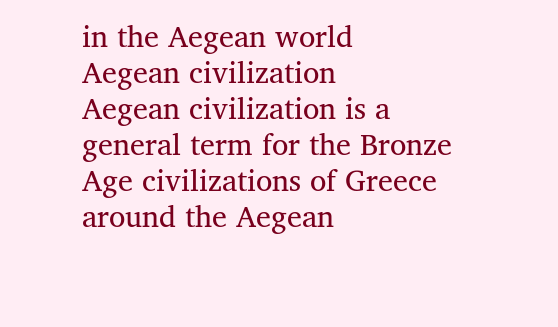in the Aegean world
Aegean civilization
Aegean civilization is a general term for the Bronze Age civilizations of Greece around the Aegean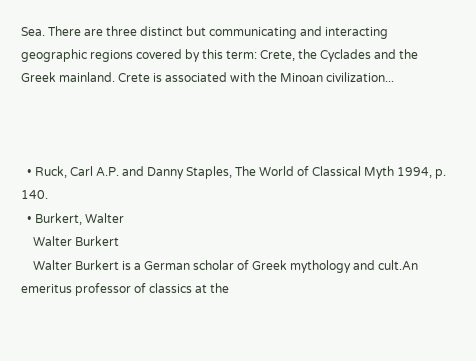Sea. There are three distinct but communicating and interacting geographic regions covered by this term: Crete, the Cyclades and the Greek mainland. Crete is associated with the Minoan civilization...



  • Ruck, Carl A.P. and Danny Staples, The World of Classical Myth 1994, p. 140.
  • Burkert, Walter
    Walter Burkert
    Walter Burkert is a German scholar of Greek mythology and cult.An emeritus professor of classics at the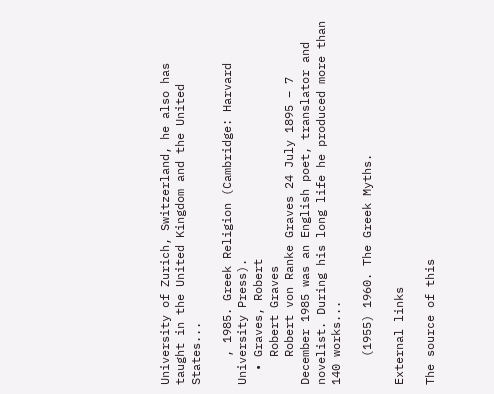University of Zurich, Switzerland, he also has taught in the United Kingdom and the United States...

    , 1985. Greek Religion (Cambridge: Harvard University Press).
  • Graves, Robert
    Robert Graves
    Robert von Ranke Graves 24 July 1895 – 7 December 1985 was an English poet, translator and novelist. During his long life he produced more than 140 works...

    (1955) 1960. The Greek Myths.

External links

The source of this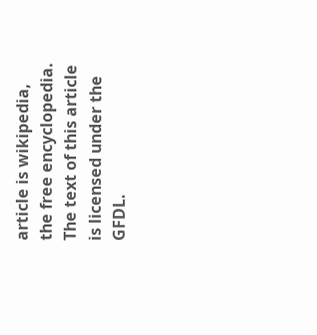article is wikipedia, the free encyclopedia.  The text of this article is licensed under the GFDL.